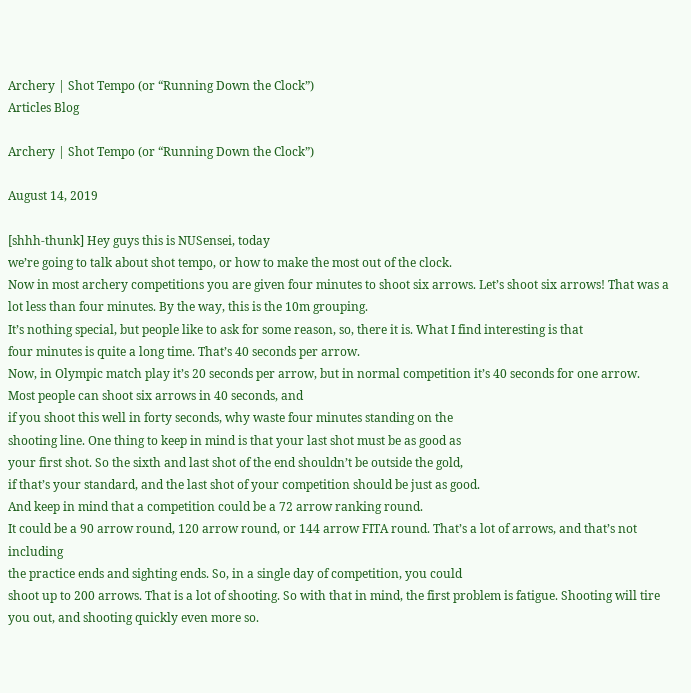Archery | Shot Tempo (or “Running Down the Clock”)
Articles Blog

Archery | Shot Tempo (or “Running Down the Clock”)

August 14, 2019

[shhh-thunk] Hey guys this is NUSensei, today
we’re going to talk about shot tempo, or how to make the most out of the clock.
Now in most archery competitions you are given four minutes to shoot six arrows. Let’s shoot six arrows! That was a lot less than four minutes. By the way, this is the 10m grouping.
It’s nothing special, but people like to ask for some reason, so, there it is. What I find interesting is that
four minutes is quite a long time. That’s 40 seconds per arrow.
Now, in Olympic match play it’s 20 seconds per arrow, but in normal competition it’s 40 seconds for one arrow.
Most people can shoot six arrows in 40 seconds, and
if you shoot this well in forty seconds, why waste four minutes standing on the
shooting line. One thing to keep in mind is that your last shot must be as good as
your first shot. So the sixth and last shot of the end shouldn’t be outside the gold,
if that’s your standard, and the last shot of your competition should be just as good.
And keep in mind that a competition could be a 72 arrow ranking round.
It could be a 90 arrow round, 120 arrow round, or 144 arrow FITA round. That’s a lot of arrows, and that’s not including
the practice ends and sighting ends. So, in a single day of competition, you could
shoot up to 200 arrows. That is a lot of shooting. So with that in mind, the first problem is fatigue. Shooting will tire you out, and shooting quickly even more so.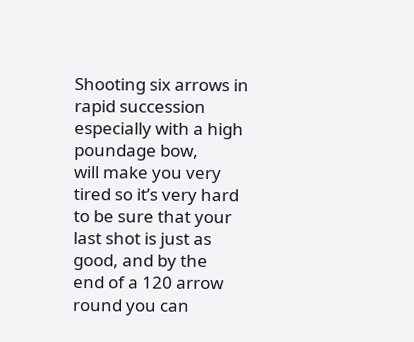Shooting six arrows in rapid succession especially with a high poundage bow,
will make you very tired so it’s very hard to be sure that your last shot is just as good, and by the
end of a 120 arrow round you can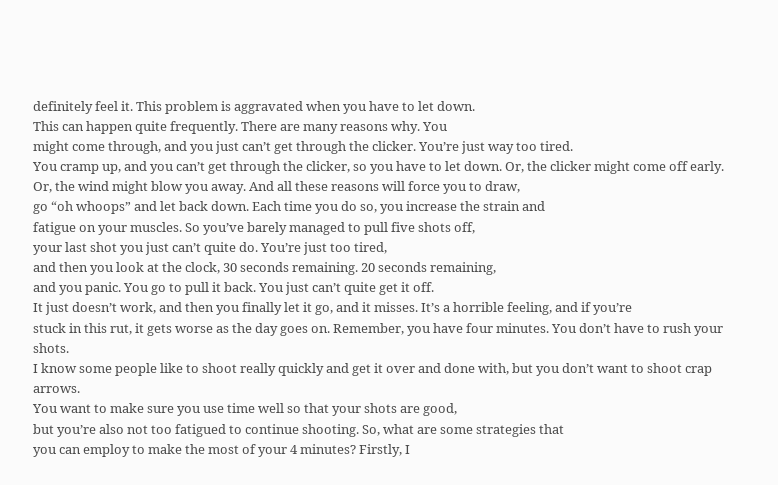definitely feel it. This problem is aggravated when you have to let down.
This can happen quite frequently. There are many reasons why. You
might come through, and you just can’t get through the clicker. You’re just way too tired.
You cramp up, and you can’t get through the clicker, so you have to let down. Or, the clicker might come off early. Or, the wind might blow you away. And all these reasons will force you to draw,
go “oh whoops” and let back down. Each time you do so, you increase the strain and
fatigue on your muscles. So you’ve barely managed to pull five shots off,
your last shot you just can’t quite do. You’re just too tired,
and then you look at the clock, 30 seconds remaining. 20 seconds remaining,
and you panic. You go to pull it back. You just can’t quite get it off.
It just doesn’t work, and then you finally let it go, and it misses. It’s a horrible feeling, and if you’re
stuck in this rut, it gets worse as the day goes on. Remember, you have four minutes. You don’t have to rush your shots.
I know some people like to shoot really quickly and get it over and done with, but you don’t want to shoot crap arrows.
You want to make sure you use time well so that your shots are good,
but you’re also not too fatigued to continue shooting. So, what are some strategies that
you can employ to make the most of your 4 minutes? Firstly, I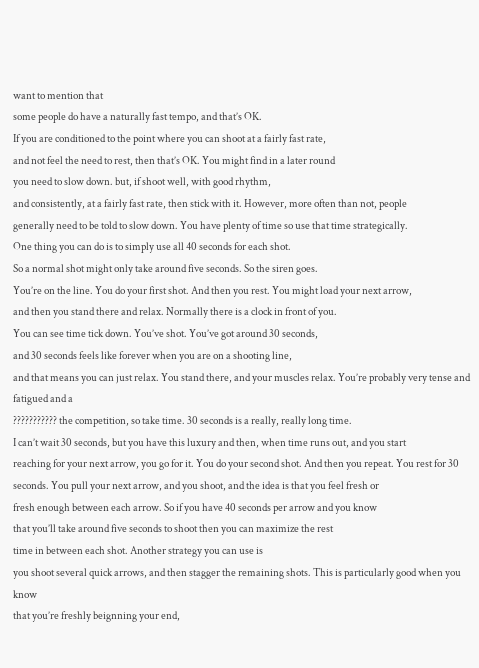want to mention that
some people do have a naturally fast tempo, and that’s OK.
If you are conditioned to the point where you can shoot at a fairly fast rate,
and not feel the need to rest, then that’s OK. You might find in a later round
you need to slow down. but, if shoot well, with good rhythm,
and consistently, at a fairly fast rate, then stick with it. However, more often than not, people
generally need to be told to slow down. You have plenty of time so use that time strategically.
One thing you can do is to simply use all 40 seconds for each shot.
So a normal shot might only take around five seconds. So the siren goes.
You’re on the line. You do your first shot. And then you rest. You might load your next arrow,
and then you stand there and relax. Normally there is a clock in front of you.
You can see time tick down. You’ve shot. You’ve got around 30 seconds,
and 30 seconds feels like forever when you are on a shooting line,
and that means you can just relax. You stand there, and your muscles relax. You’re probably very tense and fatigued and a
??????????? the competition, so take time. 30 seconds is a really, really long time.
I can’t wait 30 seconds, but you have this luxury and then, when time runs out, and you start
reaching for your next arrow, you go for it. You do your second shot. And then you repeat. You rest for 30
seconds. You pull your next arrow, and you shoot, and the idea is that you feel fresh or
fresh enough between each arrow. So if you have 40 seconds per arrow and you know
that you’ll take around five seconds to shoot then you can maximize the rest
time in between each shot. Another strategy you can use is
you shoot several quick arrows, and then stagger the remaining shots. This is particularly good when you know
that you’re freshly beignning your end,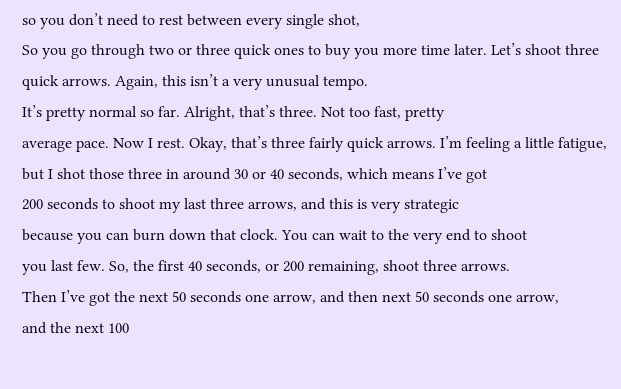so you don’t need to rest between every single shot,
So you go through two or three quick ones to buy you more time later. Let’s shoot three quick arrows. Again, this isn’t a very unusual tempo.
It’s pretty normal so far. Alright, that’s three. Not too fast, pretty
average pace. Now I rest. Okay, that’s three fairly quick arrows. I’m feeling a little fatigue,
but I shot those three in around 30 or 40 seconds, which means I’ve got
200 seconds to shoot my last three arrows, and this is very strategic
because you can burn down that clock. You can wait to the very end to shoot
you last few. So, the first 40 seconds, or 200 remaining, shoot three arrows.
Then I’ve got the next 50 seconds one arrow, and then next 50 seconds one arrow,
and the next 100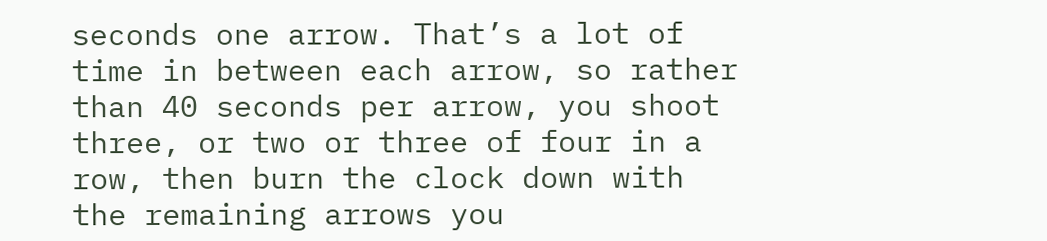seconds one arrow. That’s a lot of time in between each arrow, so rather
than 40 seconds per arrow, you shoot three, or two or three of four in a row, then burn the clock down with the remaining arrows you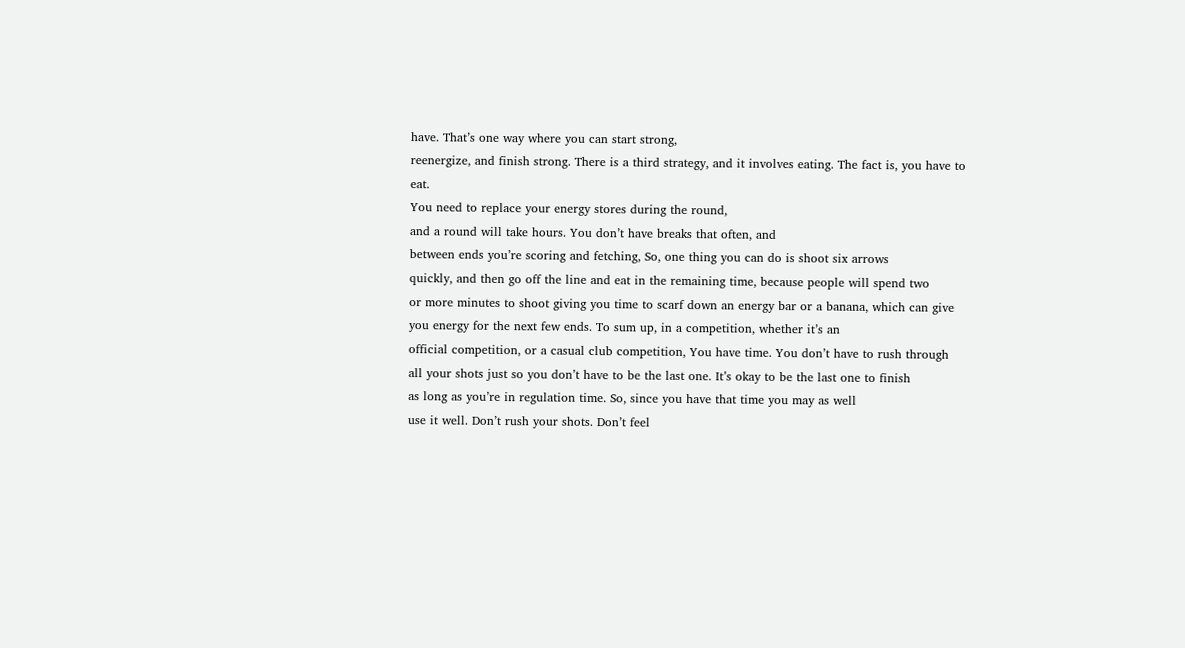have. That’s one way where you can start strong,
reenergize, and finish strong. There is a third strategy, and it involves eating. The fact is, you have to eat.
You need to replace your energy stores during the round,
and a round will take hours. You don’t have breaks that often, and
between ends you’re scoring and fetching, So, one thing you can do is shoot six arrows
quickly, and then go off the line and eat in the remaining time, because people will spend two
or more minutes to shoot giving you time to scarf down an energy bar or a banana, which can give
you energy for the next few ends. To sum up, in a competition, whether it’s an
official competition, or a casual club competition, You have time. You don’t have to rush through
all your shots just so you don’t have to be the last one. It’s okay to be the last one to finish
as long as you’re in regulation time. So, since you have that time you may as well
use it well. Don’t rush your shots. Don’t feel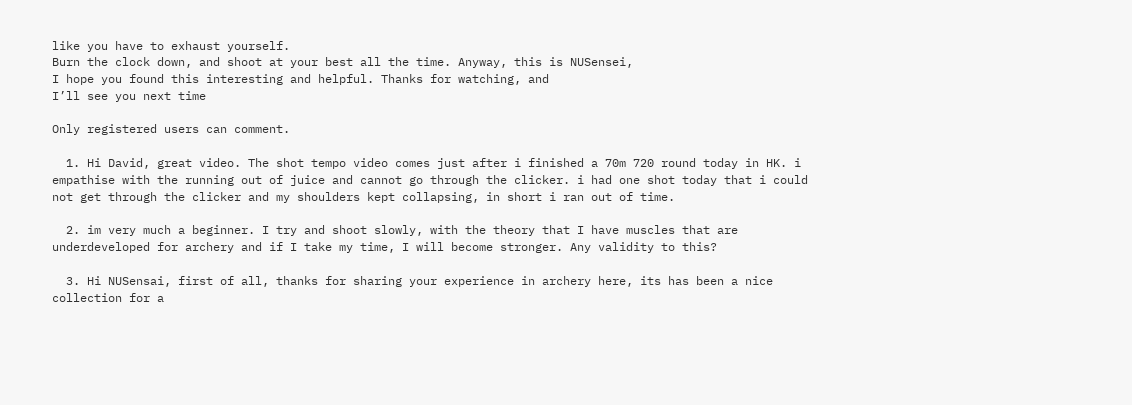like you have to exhaust yourself.
Burn the clock down, and shoot at your best all the time. Anyway, this is NUSensei,
I hope you found this interesting and helpful. Thanks for watching, and
I’ll see you next time

Only registered users can comment.

  1. Hi David, great video. The shot tempo video comes just after i finished a 70m 720 round today in HK. i empathise with the running out of juice and cannot go through the clicker. i had one shot today that i could not get through the clicker and my shoulders kept collapsing, in short i ran out of time.

  2. im very much a beginner. I try and shoot slowly, with the theory that I have muscles that are underdeveloped for archery and if I take my time, I will become stronger. Any validity to this?

  3. Hi NUSensai, first of all, thanks for sharing your experience in archery here, its has been a nice collection for a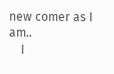new comer as I am..
    I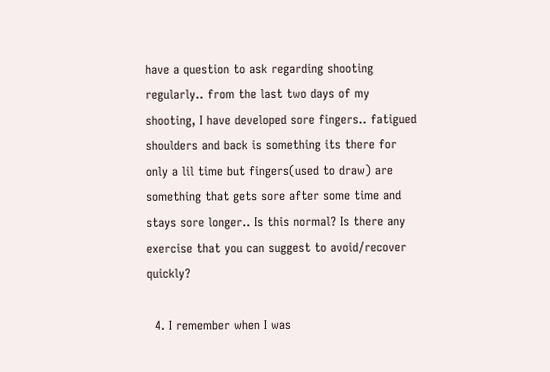have a question to ask regarding shooting regularly.. from the last two days of my shooting, I have developed sore fingers.. fatigued shoulders and back is something its there for only a lil time but fingers(used to draw) are something that gets sore after some time and stays sore longer.. Is this normal? Is there any exercise that you can suggest to avoid/recover quickly?

  4. I remember when I was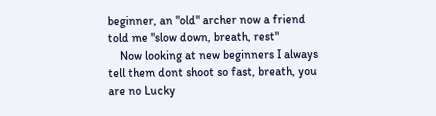beginner, an "old" archer now a friend told me "slow down, breath, rest"
    Now looking at new beginners I always tell them dont shoot so fast, breath, you are no Lucky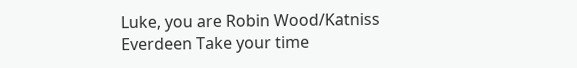Luke, you are Robin Wood/Katniss Everdeen Take your time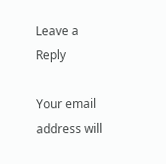Leave a Reply

Your email address will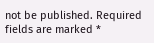not be published. Required fields are marked *